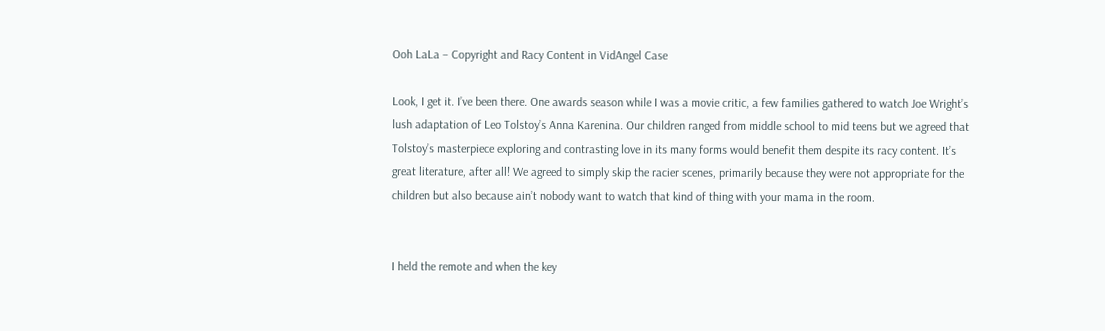Ooh LaLa – Copyright and Racy Content in VidAngel Case

Look, I get it. I’ve been there. One awards season while I was a movie critic, a few families gathered to watch Joe Wright’s lush adaptation of Leo Tolstoy’s Anna Karenina. Our children ranged from middle school to mid teens but we agreed that Tolstoy’s masterpiece exploring and contrasting love in its many forms would benefit them despite its racy content. It’s great literature, after all! We agreed to simply skip the racier scenes, primarily because they were not appropriate for the children but also because ain’t nobody want to watch that kind of thing with your mama in the room.


I held the remote and when the key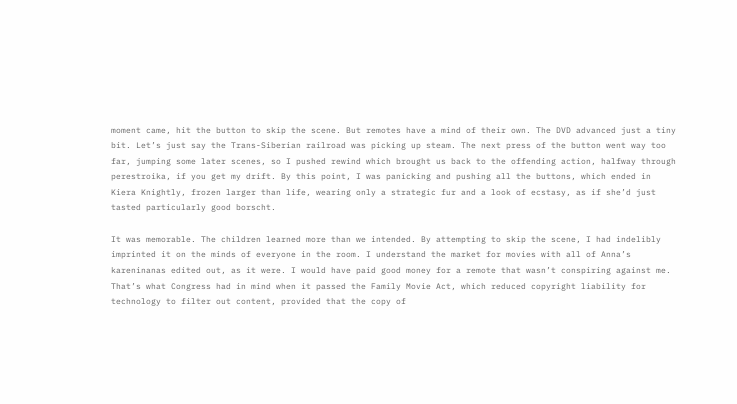moment came, hit the button to skip the scene. But remotes have a mind of their own. The DVD advanced just a tiny bit. Let’s just say the Trans-Siberian railroad was picking up steam. The next press of the button went way too far, jumping some later scenes, so I pushed rewind which brought us back to the offending action, halfway through perestroika, if you get my drift. By this point, I was panicking and pushing all the buttons, which ended in Kiera Knightly, frozen larger than life, wearing only a strategic fur and a look of ecstasy, as if she’d just tasted particularly good borscht.

It was memorable. The children learned more than we intended. By attempting to skip the scene, I had indelibly imprinted it on the minds of everyone in the room. I understand the market for movies with all of Anna’s kareninanas edited out, as it were. I would have paid good money for a remote that wasn’t conspiring against me. That’s what Congress had in mind when it passed the Family Movie Act, which reduced copyright liability for technology to filter out content, provided that the copy of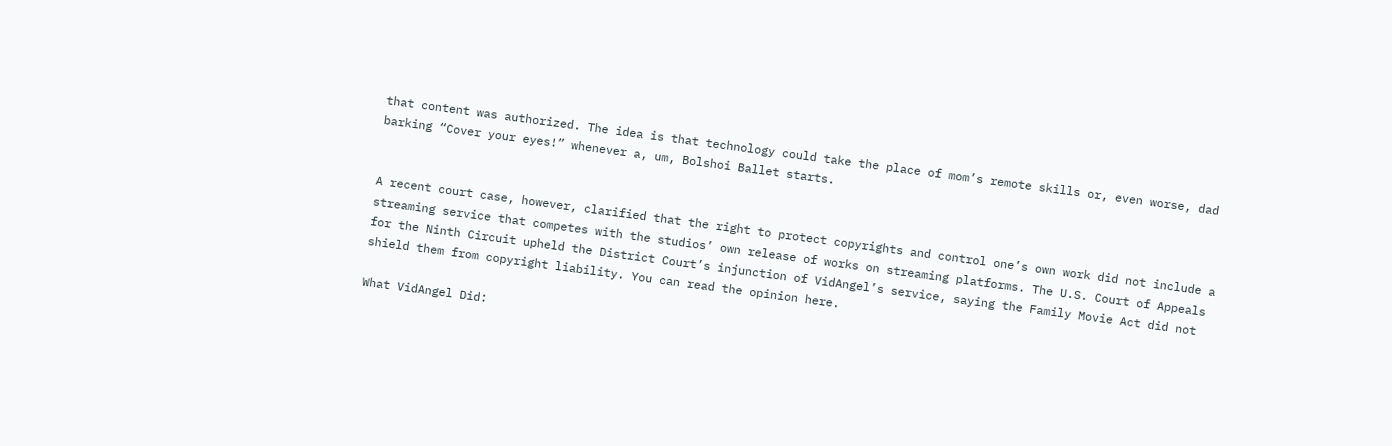that content was authorized. The idea is that technology could take the place of mom’s remote skills or, even worse, dad barking “Cover your eyes!” whenever a, um, Bolshoi Ballet starts.


A recent court case, however, clarified that the right to protect copyrights and control one’s own work did not include a streaming service that competes with the studios’ own release of works on streaming platforms. The U.S. Court of Appeals for the Ninth Circuit upheld the District Court’s injunction of VidAngel’s service, saying the Family Movie Act did not shield them from copyright liability. You can read the opinion here.

What VidAngel Did: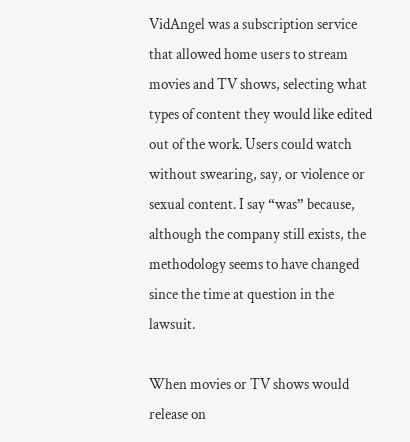VidAngel was a subscription service that allowed home users to stream movies and TV shows, selecting what types of content they would like edited out of the work. Users could watch without swearing, say, or violence or sexual content. I say “was” because, although the company still exists, the methodology seems to have changed since the time at question in the lawsuit.

When movies or TV shows would release on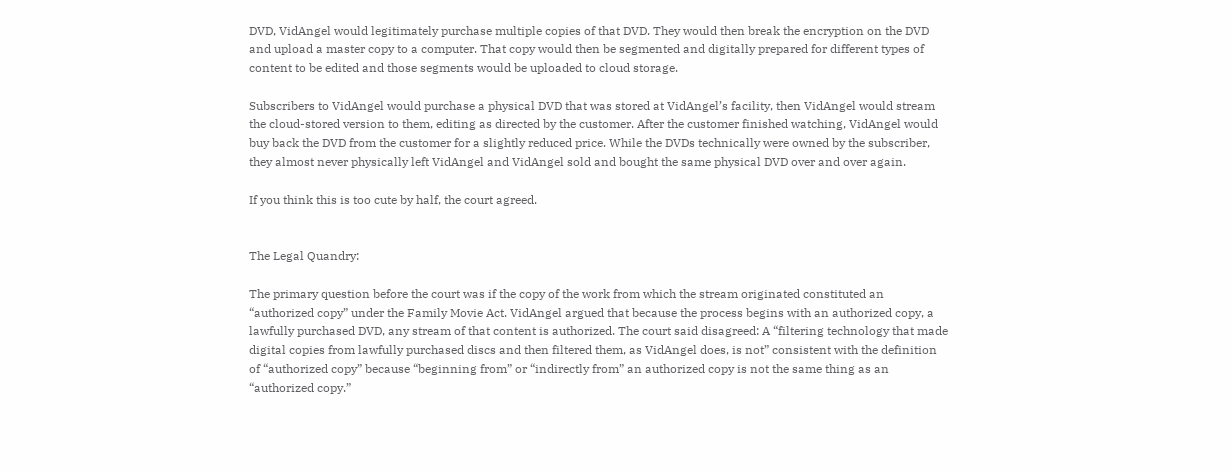DVD, VidAngel would legitimately purchase multiple copies of that DVD. They would then break the encryption on the DVD and upload a master copy to a computer. That copy would then be segmented and digitally prepared for different types of content to be edited and those segments would be uploaded to cloud storage.

Subscribers to VidAngel would purchase a physical DVD that was stored at VidAngel’s facility, then VidAngel would stream the cloud-stored version to them, editing as directed by the customer. After the customer finished watching, VidAngel would buy back the DVD from the customer for a slightly reduced price. While the DVDs technically were owned by the subscriber, they almost never physically left VidAngel and VidAngel sold and bought the same physical DVD over and over again.

If you think this is too cute by half, the court agreed.


The Legal Quandry:

The primary question before the court was if the copy of the work from which the stream originated constituted an “authorized copy” under the Family Movie Act. VidAngel argued that because the process begins with an authorized copy, a lawfully purchased DVD, any stream of that content is authorized. The court said disagreed: A “filtering technology that made digital copies from lawfully purchased discs and then filtered them, as VidAngel does, is not” consistent with the definition of “authorized copy” because “beginning from” or “indirectly from” an authorized copy is not the same thing as an “authorized copy.”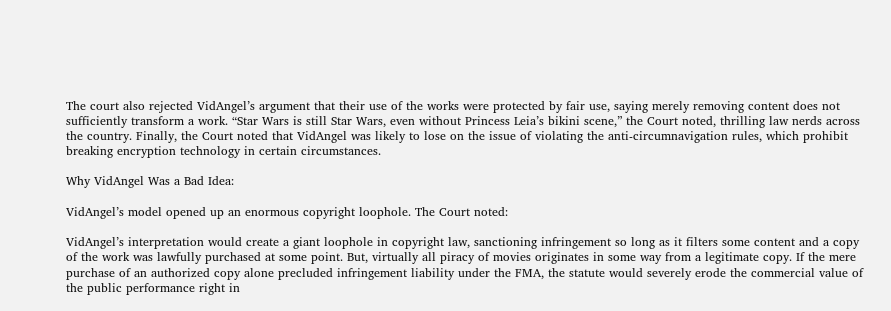The court also rejected VidAngel’s argument that their use of the works were protected by fair use, saying merely removing content does not sufficiently transform a work. “Star Wars is still Star Wars, even without Princess Leia’s bikini scene,” the Court noted, thrilling law nerds across the country. Finally, the Court noted that VidAngel was likely to lose on the issue of violating the anti-circumnavigation rules, which prohibit breaking encryption technology in certain circumstances.

Why VidAngel Was a Bad Idea:

VidAngel’s model opened up an enormous copyright loophole. The Court noted:

VidAngel’s interpretation would create a giant loophole in copyright law, sanctioning infringement so long as it filters some content and a copy of the work was lawfully purchased at some point. But, virtually all piracy of movies originates in some way from a legitimate copy. If the mere purchase of an authorized copy alone precluded infringement liability under the FMA, the statute would severely erode the commercial value of the public performance right in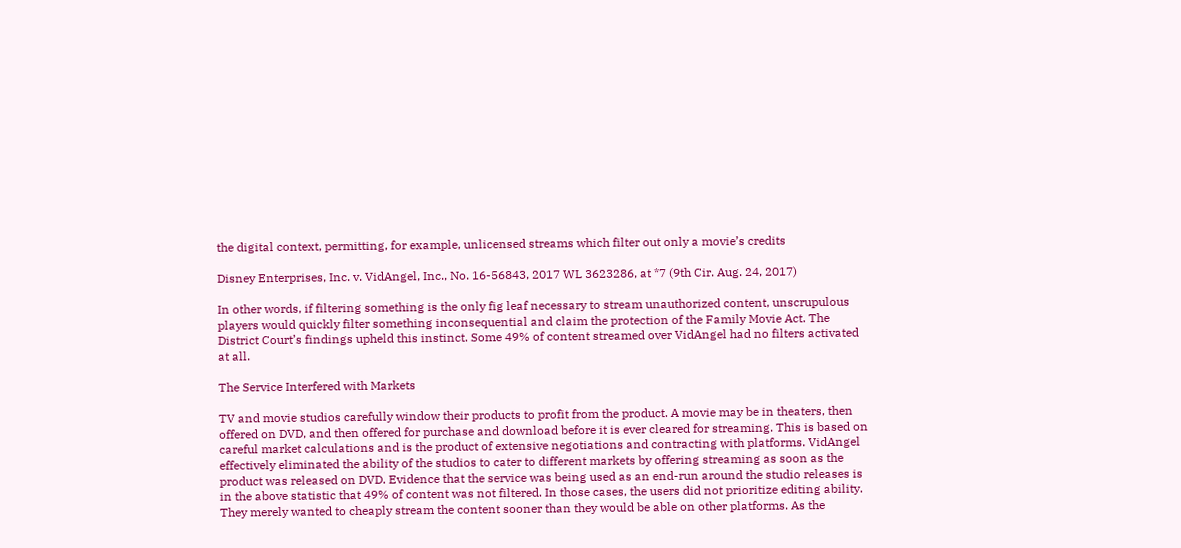the digital context, permitting, for example, unlicensed streams which filter out only a movie’s credits

Disney Enterprises, Inc. v. VidAngel, Inc., No. 16-56843, 2017 WL 3623286, at *7 (9th Cir. Aug. 24, 2017)

In other words, if filtering something is the only fig leaf necessary to stream unauthorized content, unscrupulous players would quickly filter something inconsequential and claim the protection of the Family Movie Act. The District Court’s findings upheld this instinct. Some 49% of content streamed over VidAngel had no filters activated at all.

The Service Interfered with Markets

TV and movie studios carefully window their products to profit from the product. A movie may be in theaters, then offered on DVD, and then offered for purchase and download before it is ever cleared for streaming. This is based on careful market calculations and is the product of extensive negotiations and contracting with platforms. VidAngel effectively eliminated the ability of the studios to cater to different markets by offering streaming as soon as the product was released on DVD. Evidence that the service was being used as an end-run around the studio releases is in the above statistic that 49% of content was not filtered. In those cases, the users did not prioritize editing ability. They merely wanted to cheaply stream the content sooner than they would be able on other platforms. As the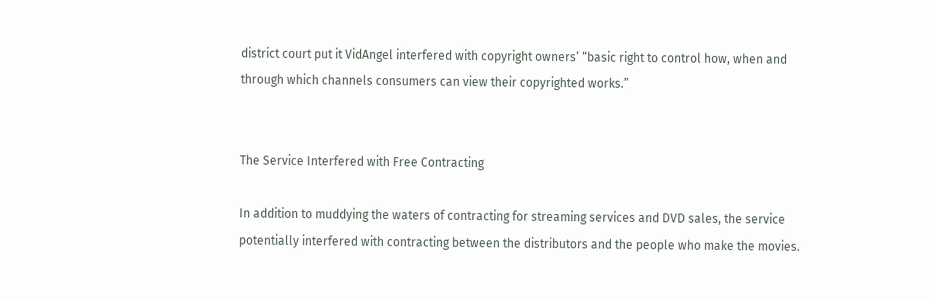district court put it VidAngel interfered with copyright owners’ “basic right to control how, when and through which channels consumers can view their copyrighted works.”


The Service Interfered with Free Contracting

In addition to muddying the waters of contracting for streaming services and DVD sales, the service potentially interfered with contracting between the distributors and the people who make the movies.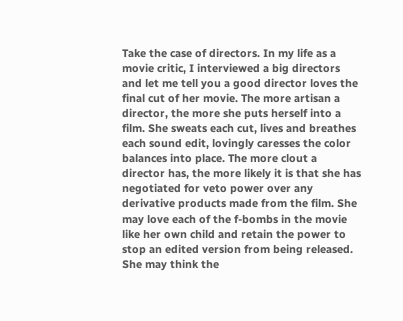Take the case of directors. In my life as a movie critic, I interviewed a big directors and let me tell you a good director loves the final cut of her movie. The more artisan a director, the more she puts herself into a film. She sweats each cut, lives and breathes each sound edit, lovingly caresses the color balances into place. The more clout a director has, the more likely it is that she has negotiated for veto power over any derivative products made from the film. She may love each of the f-bombs in the movie like her own child and retain the power to stop an edited version from being released. She may think the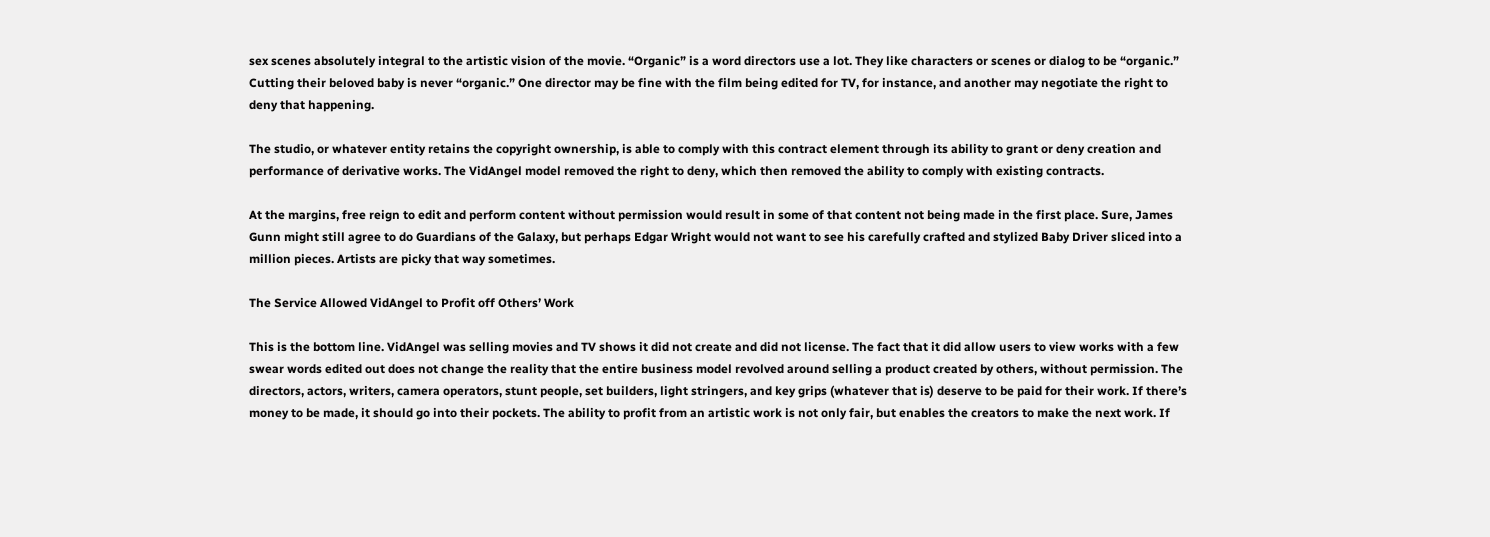sex scenes absolutely integral to the artistic vision of the movie. “Organic” is a word directors use a lot. They like characters or scenes or dialog to be “organic.” Cutting their beloved baby is never “organic.” One director may be fine with the film being edited for TV, for instance, and another may negotiate the right to deny that happening.

The studio, or whatever entity retains the copyright ownership, is able to comply with this contract element through its ability to grant or deny creation and performance of derivative works. The VidAngel model removed the right to deny, which then removed the ability to comply with existing contracts.

At the margins, free reign to edit and perform content without permission would result in some of that content not being made in the first place. Sure, James Gunn might still agree to do Guardians of the Galaxy, but perhaps Edgar Wright would not want to see his carefully crafted and stylized Baby Driver sliced into a million pieces. Artists are picky that way sometimes.

The Service Allowed VidAngel to Profit off Others’ Work

This is the bottom line. VidAngel was selling movies and TV shows it did not create and did not license. The fact that it did allow users to view works with a few swear words edited out does not change the reality that the entire business model revolved around selling a product created by others, without permission. The directors, actors, writers, camera operators, stunt people, set builders, light stringers, and key grips (whatever that is) deserve to be paid for their work. If there’s money to be made, it should go into their pockets. The ability to profit from an artistic work is not only fair, but enables the creators to make the next work. If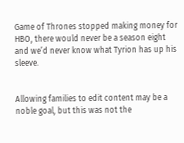Game of Thrones stopped making money for HBO, there would never be a season eight and we’d never know what Tyrion has up his sleeve.


Allowing families to edit content may be a noble goal, but this was not the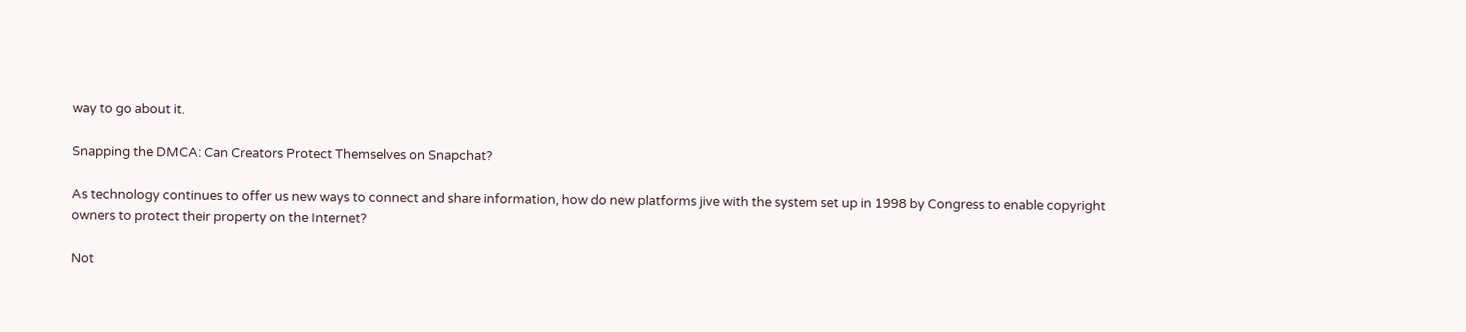way to go about it.

Snapping the DMCA: Can Creators Protect Themselves on Snapchat?

As technology continues to offer us new ways to connect and share information, how do new platforms jive with the system set up in 1998 by Congress to enable copyright owners to protect their property on the Internet?

Not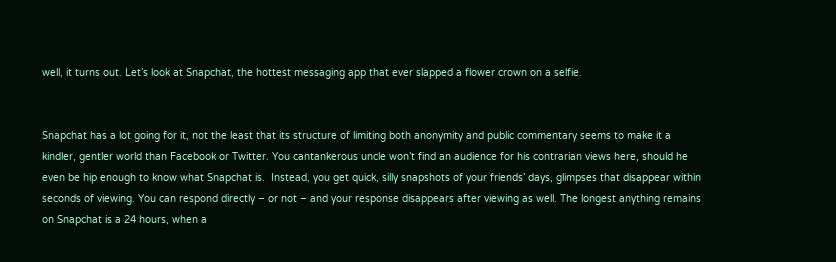well, it turns out. Let’s look at Snapchat, the hottest messaging app that ever slapped a flower crown on a selfie.


Snapchat has a lot going for it, not the least that its structure of limiting both anonymity and public commentary seems to make it a kindler, gentler world than Facebook or Twitter. You cantankerous uncle won’t find an audience for his contrarian views here, should he even be hip enough to know what Snapchat is.  Instead, you get quick, silly snapshots of your friends’ days, glimpses that disappear within seconds of viewing. You can respond directly – or not – and your response disappears after viewing as well. The longest anything remains on Snapchat is a 24 hours, when a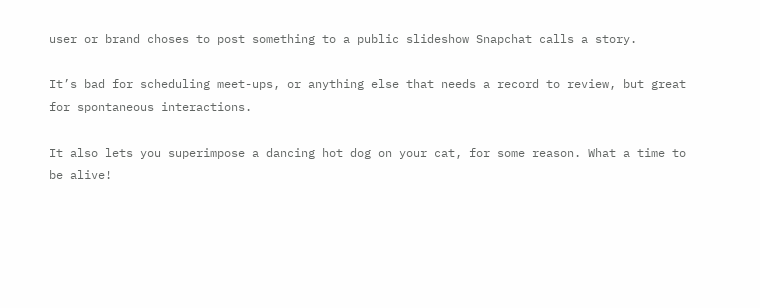user or brand choses to post something to a public slideshow Snapchat calls a story.

It’s bad for scheduling meet-ups, or anything else that needs a record to review, but great for spontaneous interactions.

It also lets you superimpose a dancing hot dog on your cat, for some reason. What a time to be alive!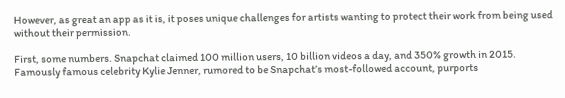However, as great an app as it is, it poses unique challenges for artists wanting to protect their work from being used without their permission.

First, some numbers. Snapchat claimed 100 million users, 10 billion videos a day, and 350% growth in 2015. Famously famous celebrity Kylie Jenner, rumored to be Snapchat’s most-followed account, purports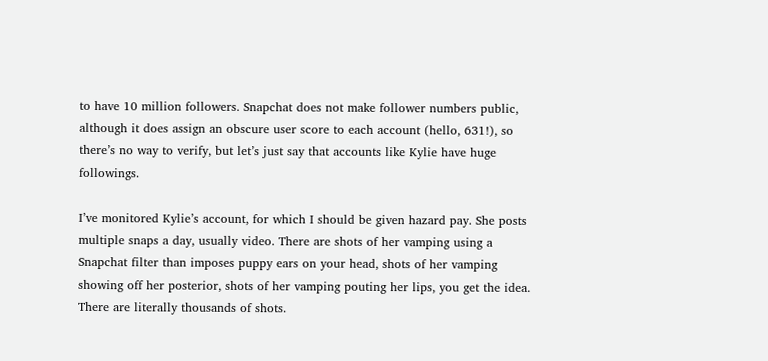to have 10 million followers. Snapchat does not make follower numbers public, although it does assign an obscure user score to each account (hello, 631!), so there’s no way to verify, but let’s just say that accounts like Kylie have huge followings.

I’ve monitored Kylie’s account, for which I should be given hazard pay. She posts multiple snaps a day, usually video. There are shots of her vamping using a Snapchat filter than imposes puppy ears on your head, shots of her vamping showing off her posterior, shots of her vamping pouting her lips, you get the idea. There are literally thousands of shots.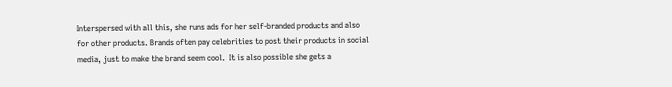Interspersed with all this, she runs ads for her self-branded products and also for other products. Brands often pay celebrities to post their products in social media, just to make the brand seem cool.  It is also possible she gets a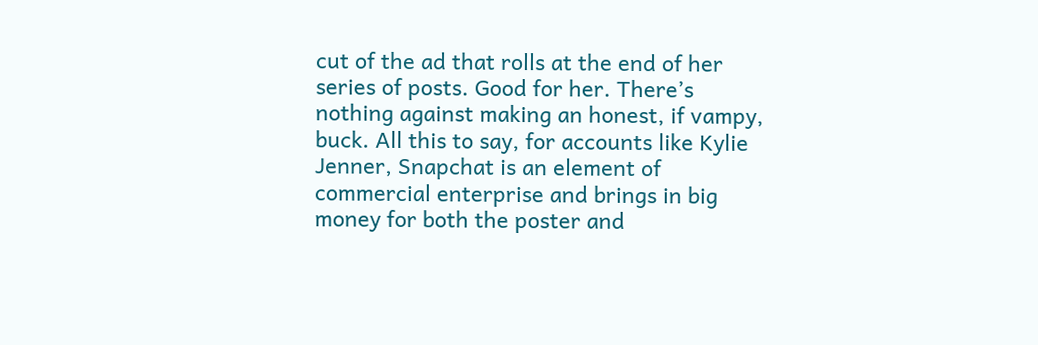cut of the ad that rolls at the end of her series of posts. Good for her. There’s nothing against making an honest, if vampy, buck. All this to say, for accounts like Kylie Jenner, Snapchat is an element of commercial enterprise and brings in big money for both the poster and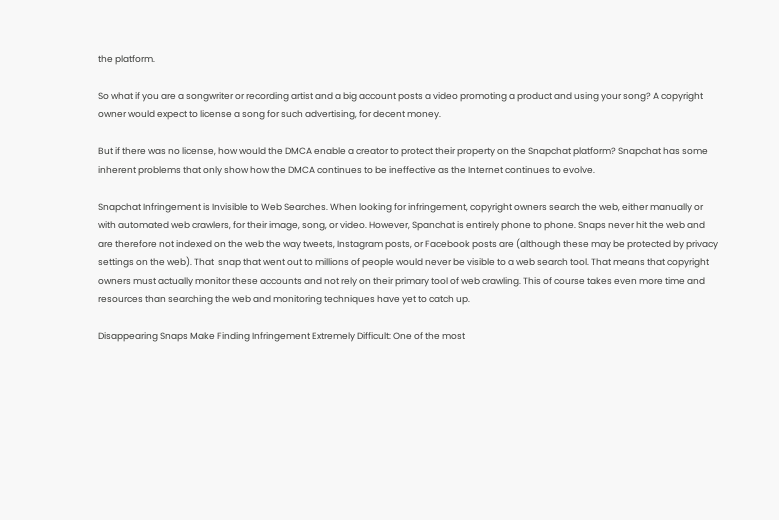the platform.

So what if you are a songwriter or recording artist and a big account posts a video promoting a product and using your song? A copyright owner would expect to license a song for such advertising, for decent money.

But if there was no license, how would the DMCA enable a creator to protect their property on the Snapchat platform? Snapchat has some inherent problems that only show how the DMCA continues to be ineffective as the Internet continues to evolve.

Snapchat Infringement is Invisible to Web Searches. When looking for infringement, copyright owners search the web, either manually or with automated web crawlers, for their image, song, or video. However, Spanchat is entirely phone to phone. Snaps never hit the web and are therefore not indexed on the web the way tweets, Instagram posts, or Facebook posts are (although these may be protected by privacy settings on the web). That  snap that went out to millions of people would never be visible to a web search tool. That means that copyright owners must actually monitor these accounts and not rely on their primary tool of web crawling. This of course takes even more time and resources than searching the web and monitoring techniques have yet to catch up.

Disappearing Snaps Make Finding Infringement Extremely Difficult: One of the most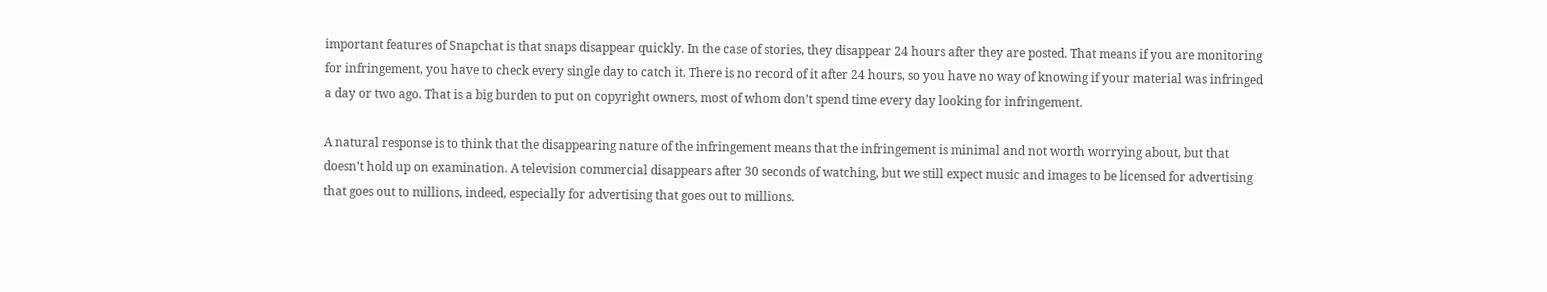important features of Snapchat is that snaps disappear quickly. In the case of stories, they disappear 24 hours after they are posted. That means if you are monitoring for infringement, you have to check every single day to catch it. There is no record of it after 24 hours, so you have no way of knowing if your material was infringed a day or two ago. That is a big burden to put on copyright owners, most of whom don’t spend time every day looking for infringement.

A natural response is to think that the disappearing nature of the infringement means that the infringement is minimal and not worth worrying about, but that doesn’t hold up on examination. A television commercial disappears after 30 seconds of watching, but we still expect music and images to be licensed for advertising that goes out to millions, indeed, especially for advertising that goes out to millions.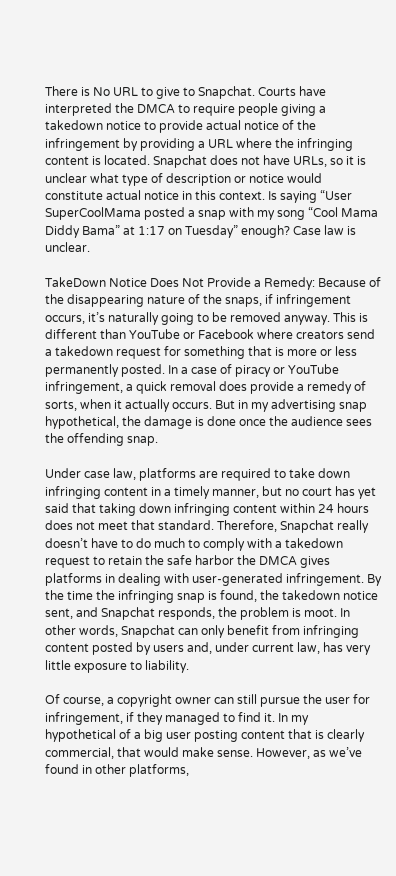There is No URL to give to Snapchat. Courts have interpreted the DMCA to require people giving a takedown notice to provide actual notice of the infringement by providing a URL where the infringing content is located. Snapchat does not have URLs, so it is unclear what type of description or notice would constitute actual notice in this context. Is saying “User SuperCoolMama posted a snap with my song “Cool Mama Diddy Bama” at 1:17 on Tuesday” enough? Case law is unclear.

TakeDown Notice Does Not Provide a Remedy: Because of the disappearing nature of the snaps, if infringement occurs, it’s naturally going to be removed anyway. This is different than YouTube or Facebook where creators send a takedown request for something that is more or less permanently posted. In a case of piracy or YouTube infringement, a quick removal does provide a remedy of sorts, when it actually occurs. But in my advertising snap hypothetical, the damage is done once the audience sees the offending snap.

Under case law, platforms are required to take down infringing content in a timely manner, but no court has yet said that taking down infringing content within 24 hours does not meet that standard. Therefore, Snapchat really doesn’t have to do much to comply with a takedown request to retain the safe harbor the DMCA gives platforms in dealing with user-generated infringement. By the time the infringing snap is found, the takedown notice sent, and Snapchat responds, the problem is moot. In other words, Snapchat can only benefit from infringing content posted by users and, under current law, has very little exposure to liability.

Of course, a copyright owner can still pursue the user for infringement, if they managed to find it. In my hypothetical of a big user posting content that is clearly commercial, that would make sense. However, as we’ve found in other platforms,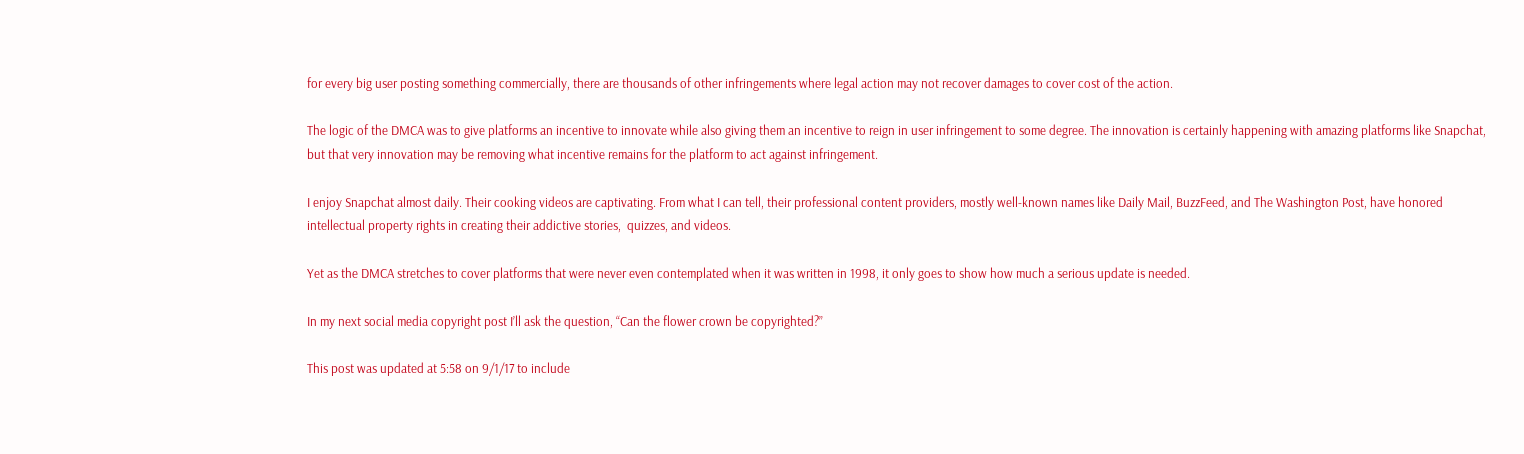for every big user posting something commercially, there are thousands of other infringements where legal action may not recover damages to cover cost of the action.

The logic of the DMCA was to give platforms an incentive to innovate while also giving them an incentive to reign in user infringement to some degree. The innovation is certainly happening with amazing platforms like Snapchat, but that very innovation may be removing what incentive remains for the platform to act against infringement.

I enjoy Snapchat almost daily. Their cooking videos are captivating. From what I can tell, their professional content providers, mostly well-known names like Daily Mail, BuzzFeed, and The Washington Post, have honored intellectual property rights in creating their addictive stories,  quizzes, and videos.

Yet as the DMCA stretches to cover platforms that were never even contemplated when it was written in 1998, it only goes to show how much a serious update is needed.

In my next social media copyright post I’ll ask the question, “Can the flower crown be copyrighted?”

This post was updated at 5:58 on 9/1/17 to include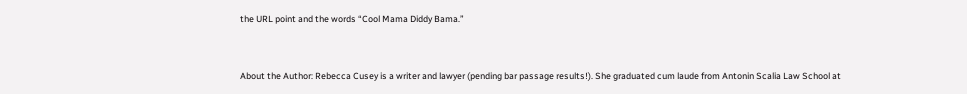the URL point and the words “Cool Mama Diddy Bama.”


About the Author: Rebecca Cusey is a writer and lawyer (pending bar passage results!). She graduated cum laude from Antonin Scalia Law School at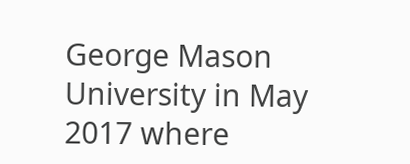George Mason University in May 2017 where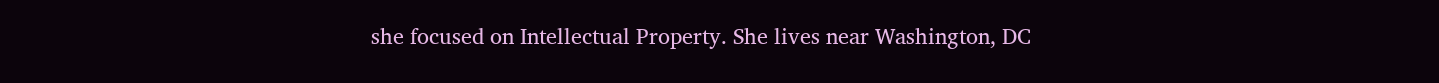she focused on Intellectual Property. She lives near Washington, DC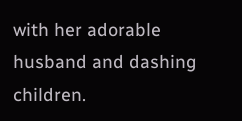with her adorable husband and dashing children.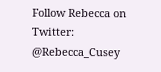Follow Rebecca on Twitter: @Rebecca_Cusey